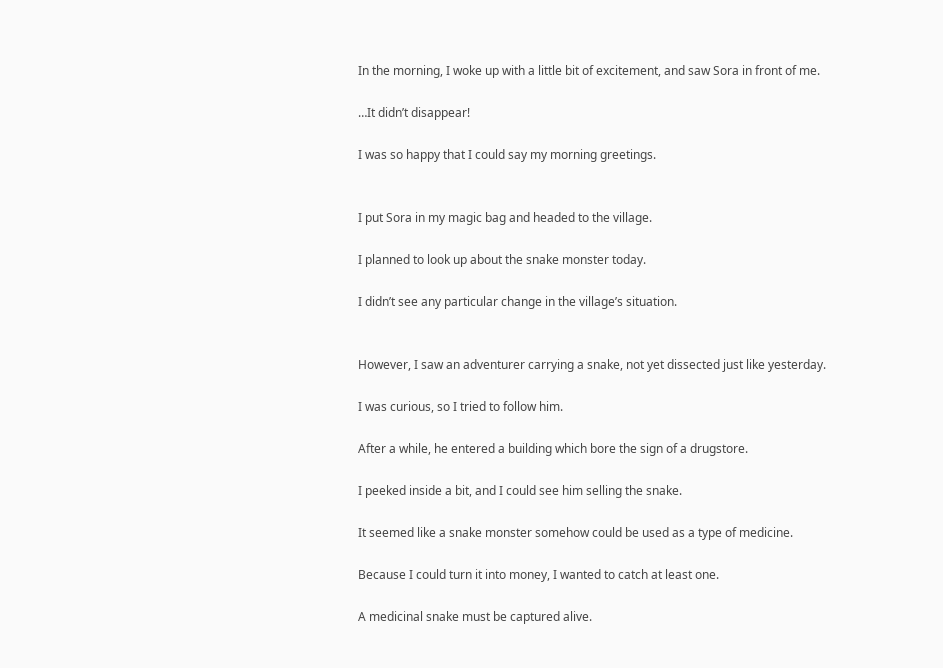In the morning, I woke up with a little bit of excitement, and saw Sora in front of me.

…It didn’t disappear!

I was so happy that I could say my morning greetings.


I put Sora in my magic bag and headed to the village.

I planned to look up about the snake monster today.

I didn’t see any particular change in the village’s situation.


However, I saw an adventurer carrying a snake, not yet dissected just like yesterday.

I was curious, so I tried to follow him.

After a while, he entered a building which bore the sign of a drugstore.

I peeked inside a bit, and I could see him selling the snake.

It seemed like a snake monster somehow could be used as a type of medicine.

Because I could turn it into money, I wanted to catch at least one.

A medicinal snake must be captured alive.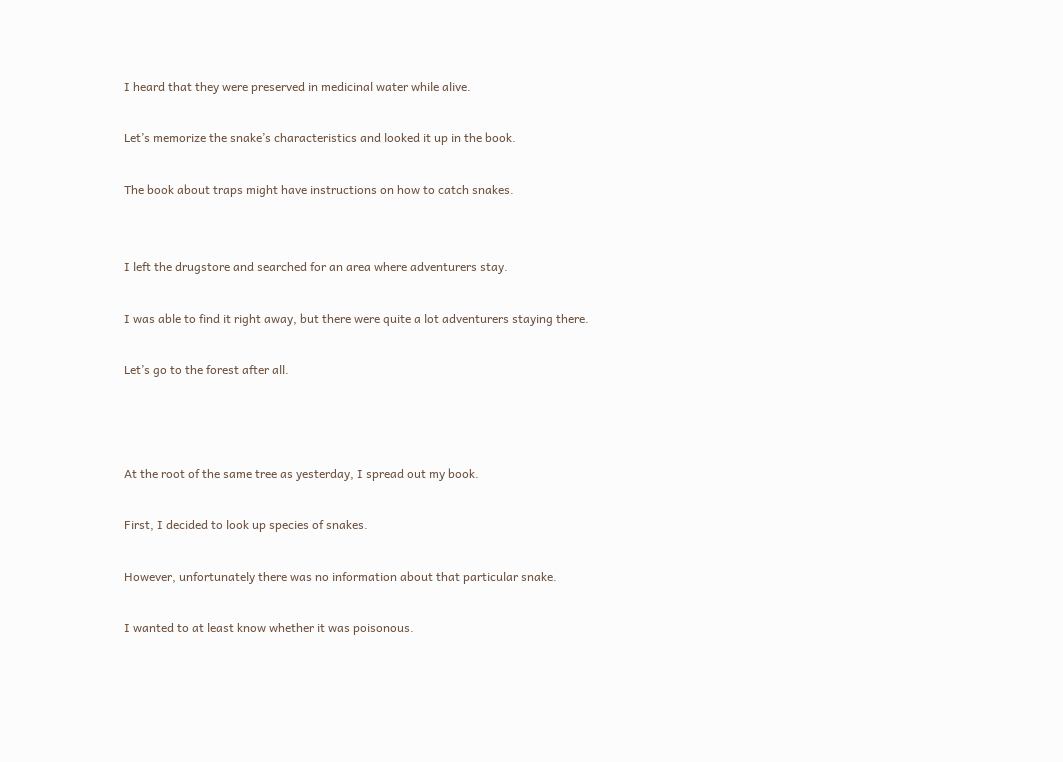I heard that they were preserved in medicinal water while alive.

Let’s memorize the snake’s characteristics and looked it up in the book.

The book about traps might have instructions on how to catch snakes.


I left the drugstore and searched for an area where adventurers stay.

I was able to find it right away, but there were quite a lot adventurers staying there.

Let’s go to the forest after all.



At the root of the same tree as yesterday, I spread out my book.

First, I decided to look up species of snakes.

However, unfortunately there was no information about that particular snake.

I wanted to at least know whether it was poisonous.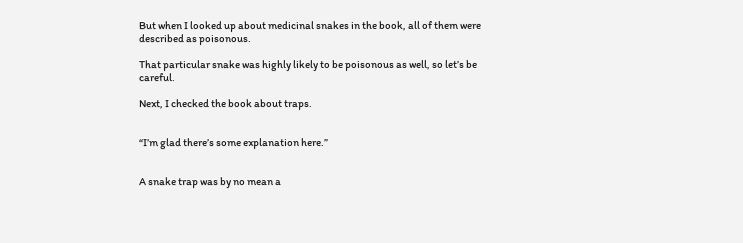But when I looked up about medicinal snakes in the book, all of them were described as poisonous.

That particular snake was highly likely to be poisonous as well, so let’s be careful.

Next, I checked the book about traps.


“I’m glad there’s some explanation here.”


A snake trap was by no mean a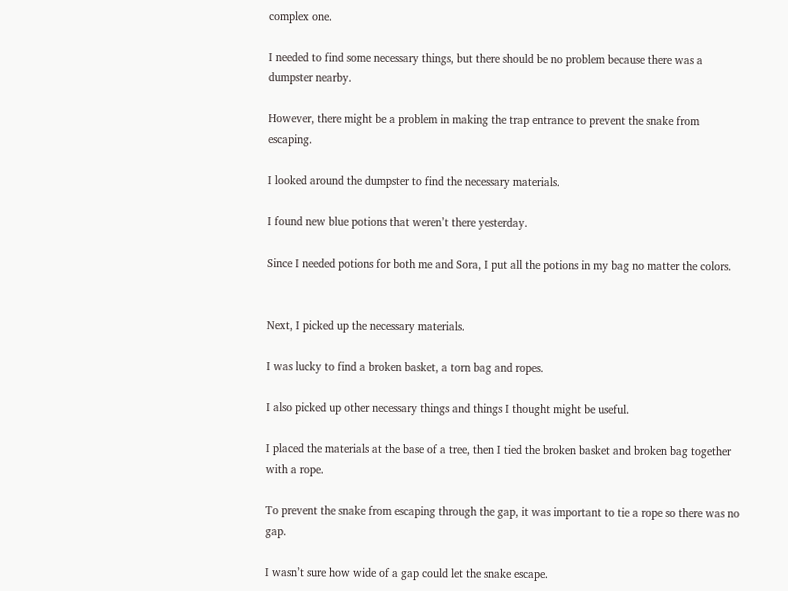complex one.

I needed to find some necessary things, but there should be no problem because there was a dumpster nearby.

However, there might be a problem in making the trap entrance to prevent the snake from escaping.

I looked around the dumpster to find the necessary materials.

I found new blue potions that weren’t there yesterday.

Since I needed potions for both me and Sora, I put all the potions in my bag no matter the colors.


Next, I picked up the necessary materials.

I was lucky to find a broken basket, a torn bag and ropes.

I also picked up other necessary things and things I thought might be useful.

I placed the materials at the base of a tree, then I tied the broken basket and broken bag together with a rope.

To prevent the snake from escaping through the gap, it was important to tie a rope so there was no gap.

I wasn’t sure how wide of a gap could let the snake escape.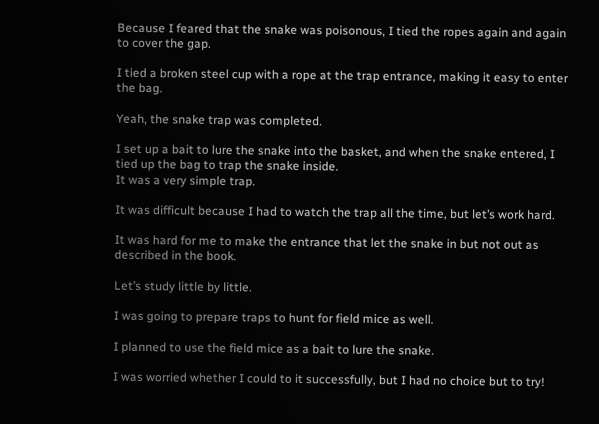Because I feared that the snake was poisonous, I tied the ropes again and again to cover the gap.

I tied a broken steel cup with a rope at the trap entrance, making it easy to enter the bag.

Yeah, the snake trap was completed.

I set up a bait to lure the snake into the basket, and when the snake entered, I tied up the bag to trap the snake inside.
It was a very simple trap.

It was difficult because I had to watch the trap all the time, but let’s work hard.

It was hard for me to make the entrance that let the snake in but not out as described in the book.

Let’s study little by little.

I was going to prepare traps to hunt for field mice as well.

I planned to use the field mice as a bait to lure the snake.

I was worried whether I could to it successfully, but I had no choice but to try!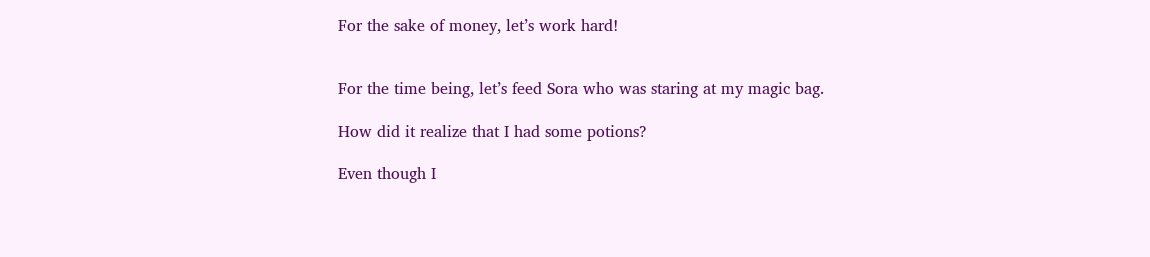For the sake of money, let’s work hard!


For the time being, let’s feed Sora who was staring at my magic bag.

How did it realize that I had some potions?

Even though I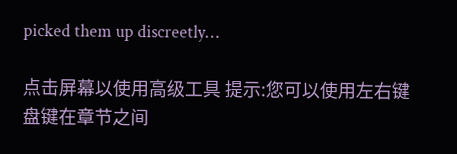picked them up discreetly…

点击屏幕以使用高级工具 提示:您可以使用左右键盘键在章节之间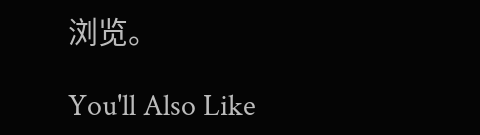浏览。

You'll Also Like